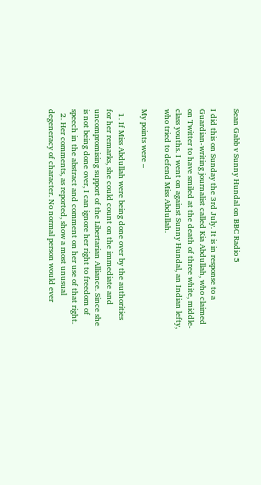Sean Gabb v Sunny Hundal on BBC Radio 5

I did this on Sunday the 3rd July. It is in response to a Guardian-writing journalist called Kia Abdullah, who claimed on Twitter to have smiled at the death of three white, middle-class youths. I went on against Sunny Hundal, an Indian lefty, who tried to defend Miss Abdullah.

My points were –

  1. If Miss Abdullah were being done over by the authorities for her remarks, she could count on the immediate and uncompromising support of the Libertarian Alliance. Since she is not being done over, I can ignore her right to freedom of speech in the abstract and comment on her use of that right.
  2. Her comments, as reported, show a most unusual degeneracy of character. No normal person would ever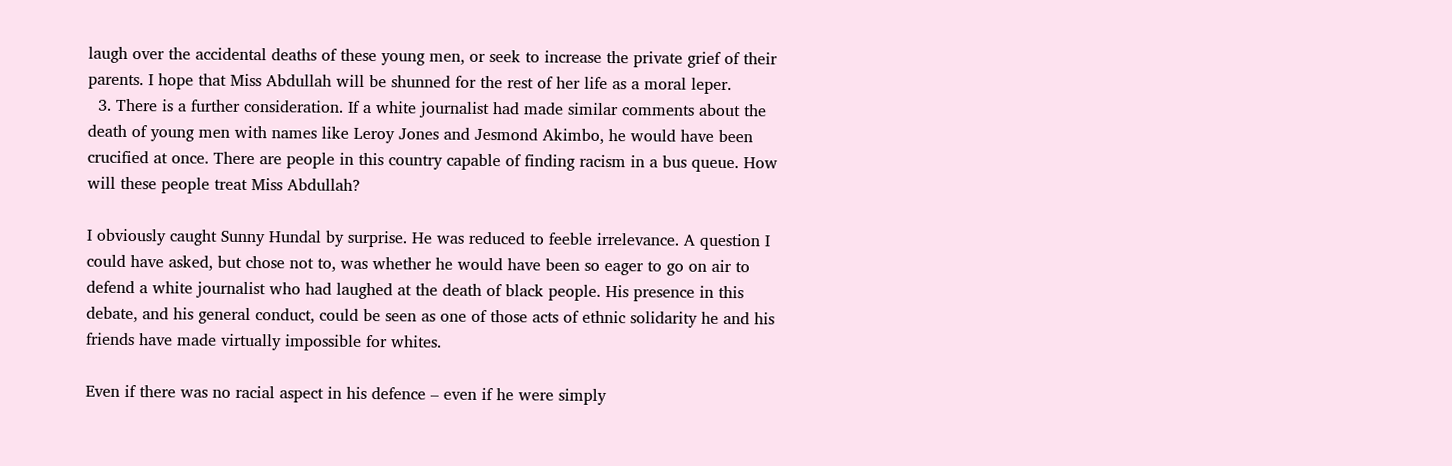laugh over the accidental deaths of these young men, or seek to increase the private grief of their parents. I hope that Miss Abdullah will be shunned for the rest of her life as a moral leper.
  3. There is a further consideration. If a white journalist had made similar comments about the death of young men with names like Leroy Jones and Jesmond Akimbo, he would have been crucified at once. There are people in this country capable of finding racism in a bus queue. How will these people treat Miss Abdullah?

I obviously caught Sunny Hundal by surprise. He was reduced to feeble irrelevance. A question I could have asked, but chose not to, was whether he would have been so eager to go on air to defend a white journalist who had laughed at the death of black people. His presence in this debate, and his general conduct, could be seen as one of those acts of ethnic solidarity he and his friends have made virtually impossible for whites.

Even if there was no racial aspect in his defence – even if he were simply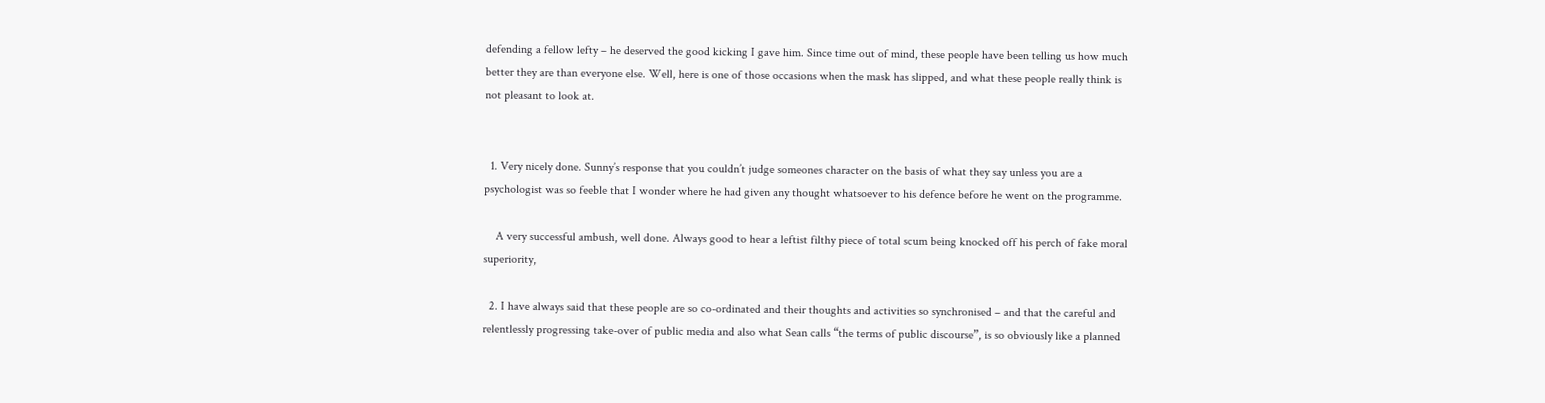defending a fellow lefty – he deserved the good kicking I gave him. Since time out of mind, these people have been telling us how much better they are than everyone else. Well, here is one of those occasions when the mask has slipped, and what these people really think is not pleasant to look at.


  1. Very nicely done. Sunny’s response that you couldn’t judge someones character on the basis of what they say unless you are a psychologist was so feeble that I wonder where he had given any thought whatsoever to his defence before he went on the programme.

    A very successful ambush, well done. Always good to hear a leftist filthy piece of total scum being knocked off his perch of fake moral superiority,

  2. I have always said that these people are so co-ordinated and their thoughts and activities so synchronised – and that the careful and relentlessly progressing take-over of public media and also what Sean calls “the terms of public discourse”, is so obviously like a planned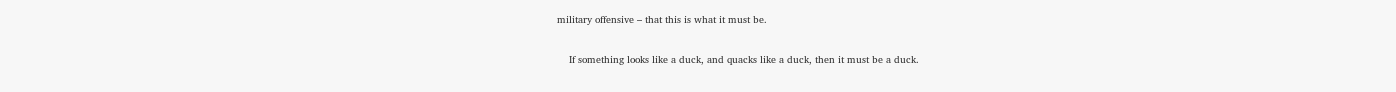military offensive – that this is what it must be.

    If something looks like a duck, and quacks like a duck, then it must be a duck.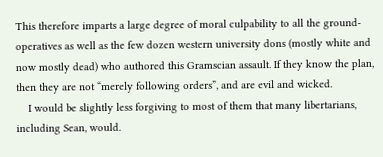This therefore imparts a large degree of moral culpability to all the ground-operatives as well as the few dozen western university dons (mostly white and now mostly dead) who authored this Gramscian assault. If they know the plan, then they are not “merely following orders”, and are evil and wicked.
    I would be slightly less forgiving to most of them that many libertarians, including Sean, would.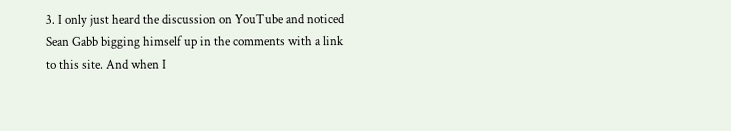3. I only just heard the discussion on YouTube and noticed Sean Gabb bigging himself up in the comments with a link to this site. And when I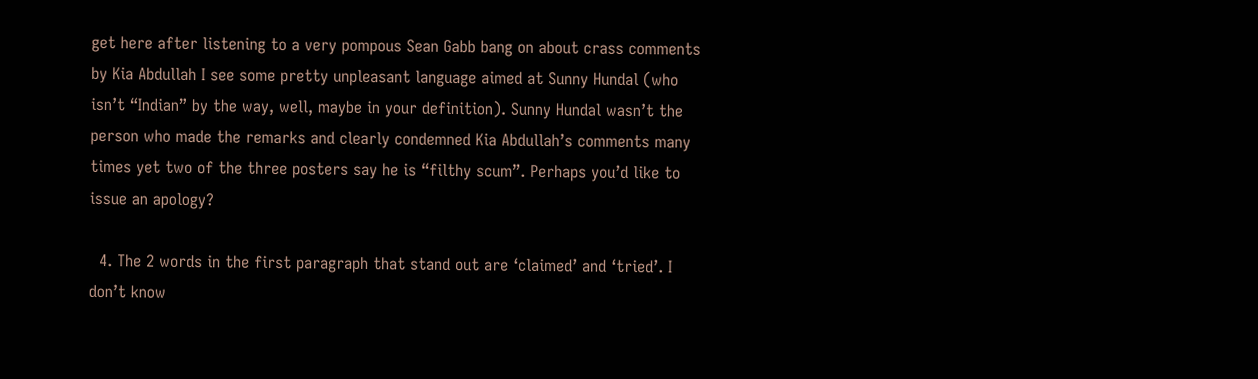get here after listening to a very pompous Sean Gabb bang on about crass comments by Kia Abdullah I see some pretty unpleasant language aimed at Sunny Hundal (who isn’t “Indian” by the way, well, maybe in your definition). Sunny Hundal wasn’t the person who made the remarks and clearly condemned Kia Abdullah’s comments many times yet two of the three posters say he is “filthy scum”. Perhaps you’d like to issue an apology?

  4. The 2 words in the first paragraph that stand out are ‘claimed’ and ‘tried’. I don’t know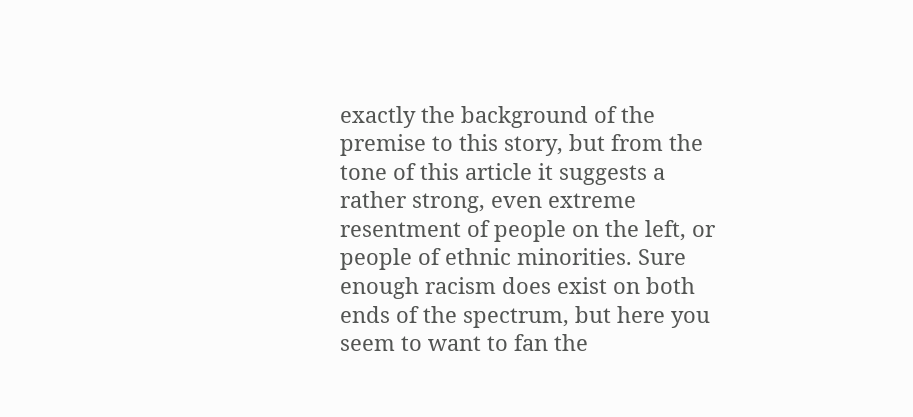exactly the background of the premise to this story, but from the tone of this article it suggests a rather strong, even extreme resentment of people on the left, or people of ethnic minorities. Sure enough racism does exist on both ends of the spectrum, but here you seem to want to fan the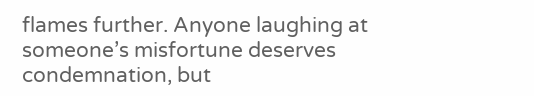flames further. Anyone laughing at someone’s misfortune deserves condemnation, but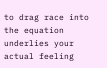to drag race into the equation underlies your actual feeling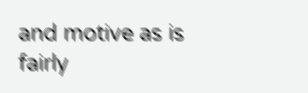and motive as is fairly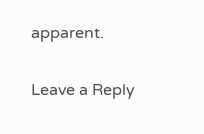apparent.

Leave a Reply